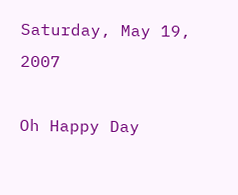Saturday, May 19, 2007

Oh Happy Day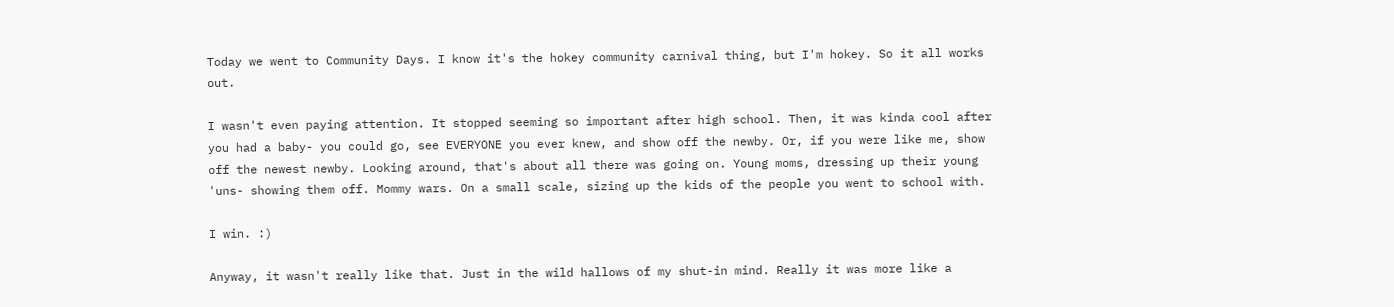Today we went to Community Days. I know it's the hokey community carnival thing, but I'm hokey. So it all works out.

I wasn't even paying attention. It stopped seeming so important after high school. Then, it was kinda cool after you had a baby- you could go, see EVERYONE you ever knew, and show off the newby. Or, if you were like me, show off the newest newby. Looking around, that's about all there was going on. Young moms, dressing up their young 'uns- showing them off. Mommy wars. On a small scale, sizing up the kids of the people you went to school with.

I win. :)

Anyway, it wasn't really like that. Just in the wild hallows of my shut-in mind. Really it was more like a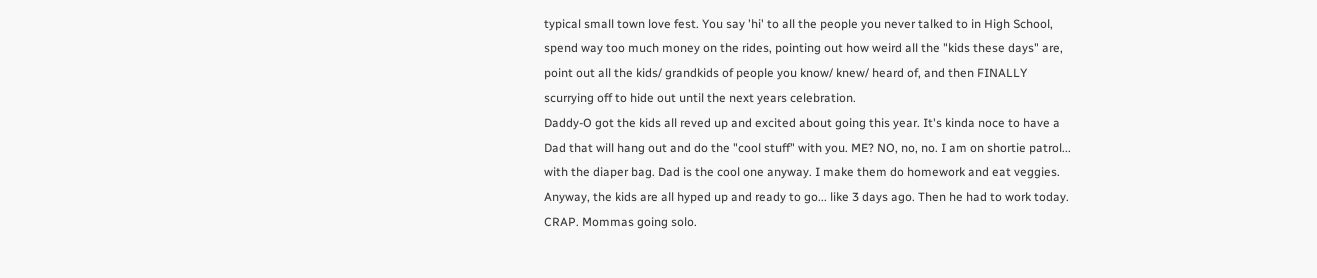typical small town love fest. You say 'hi' to all the people you never talked to in High School, spend way too much money on the rides, pointing out how weird all the "kids these days" are, point out all the kids/ grandkids of people you know/ knew/ heard of, and then FINALLY scurrying off to hide out until the next years celebration.
Daddy-O got the kids all reved up and excited about going this year. It's kinda noce to have a Dad that will hang out and do the "cool stuff" with you. ME? NO, no, no. I am on shortie patrol... with the diaper bag. Dad is the cool one anyway. I make them do homework and eat veggies.
Anyway, the kids are all hyped up and ready to go... like 3 days ago. Then he had to work today. CRAP. Mommas going solo.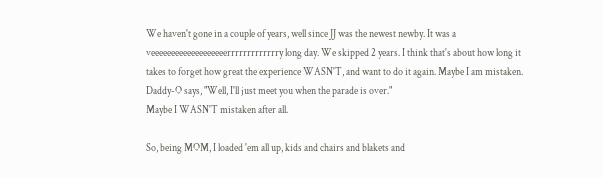We haven't gone in a couple of years, well since JJ was the newest newby. It was a veeeeeeeeeeeeeeeeeeerrrrrrrrrrrrry long day. We skipped 2 years. I think that's about how long it takes to forget how great the experience WASN'T, and want to do it again. Maybe I am mistaken.
Daddy-O says, "Well, I'll just meet you when the parade is over."
Maybe I WASN'T mistaken after all.

So, being MOM, I loaded 'em all up, kids and chairs and blakets and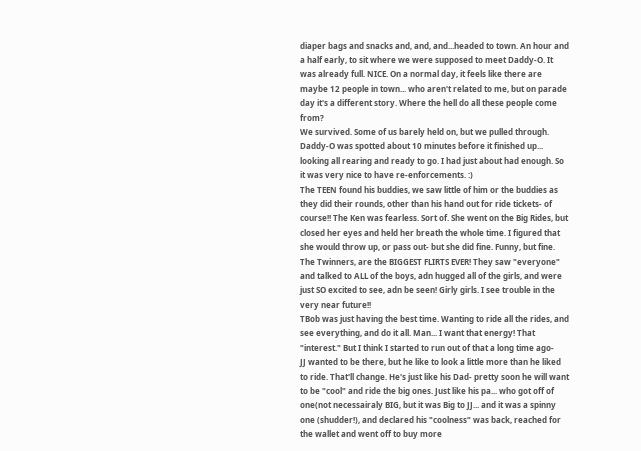diaper bags and snacks and, and, and...headed to town. An hour and a half early, to sit where we were supposed to meet Daddy-O. It was already full. NICE. On a normal day, it feels like there are maybe 12 people in town... who aren't related to me, but on parade day it's a different story. Where the hell do all these people come from?
We survived. Some of us barely held on, but we pulled through. Daddy-O was spotted about 10 minutes before it finished up... looking all rearing and ready to go. I had just about had enough. So it was very nice to have re-enforcements. :)
The TEEN found his buddies, we saw little of him or the buddies as they did their rounds, other than his hand out for ride tickets- of course!! The Ken was fearless. Sort of. She went on the Big Rides, but closed her eyes and held her breath the whole time. I figured that she would throw up, or pass out- but she did fine. Funny, but fine. The Twinners, are the BIGGEST FLIRTS EVER! They saw "everyone" and talked to ALL of the boys, adn hugged all of the girls, and were just SO excited to see, adn be seen! Girly girls. I see trouble in the very near future!!
TBob was just having the best time. Wanting to ride all the rides, and see everything, and do it all. Man... I want that energy! That "interest." But I think I started to run out of that a long time ago-
JJ wanted to be there, but he like to look a little more than he liked to ride. That'll change. He's just like his Dad- pretty soon he will want to be "cool" and ride the big ones. Just like his pa... who got off of one(not necessairaly BIG, but it was Big to JJ... and it was a spinny one (shudder!), and declared his "coolness" was back, reached for the wallet and went off to buy more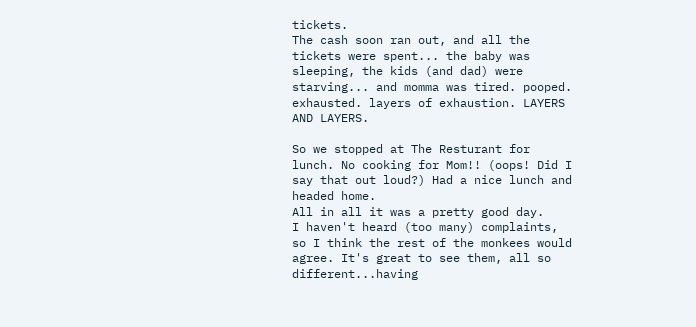tickets.
The cash soon ran out, and all the tickets were spent... the baby was sleeping, the kids (and dad) were starving... and momma was tired. pooped. exhausted. layers of exhaustion. LAYERS AND LAYERS.

So we stopped at The Resturant for lunch. No cooking for Mom!! (oops! Did I say that out loud?) Had a nice lunch and headed home.
All in all it was a pretty good day.
I haven't heard (too many) complaints, so I think the rest of the monkees would agree. It's great to see them, all so different...having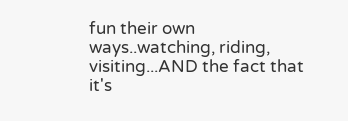fun their own ways..watching, riding, visiting...AND the fact that it's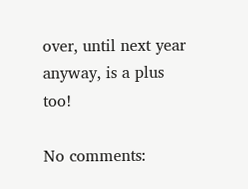over, until next year anyway, is a plus too!

No comments: